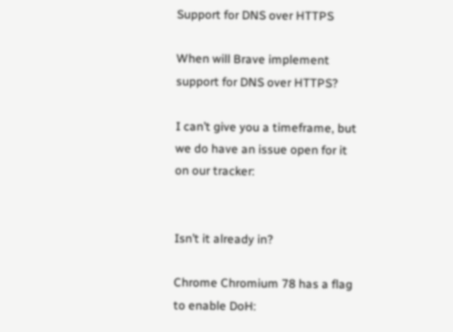Support for DNS over HTTPS

When will Brave implement support for DNS over HTTPS?

I can’t give you a timeframe, but we do have an issue open for it on our tracker:


Isn’t it already in?

Chrome Chromium 78 has a flag to enable DoH: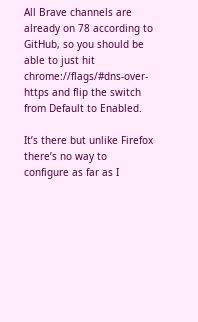All Brave channels are already on 78 according to GitHub, so you should be able to just hit chrome://flags/#dns-over-https and flip the switch from Default to Enabled.

It’s there but unlike Firefox there’s no way to configure as far as I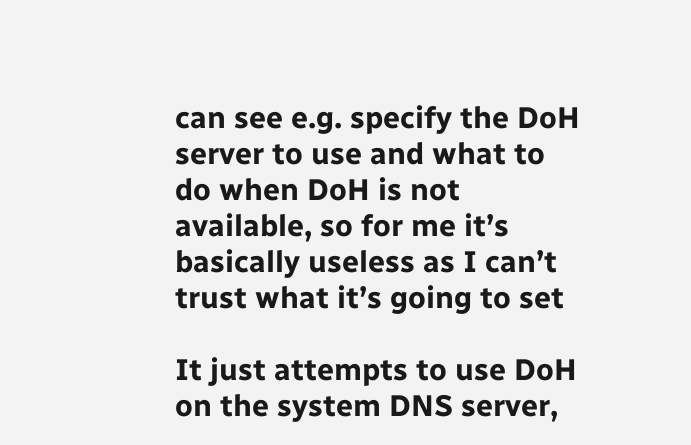can see e.g. specify the DoH server to use and what to do when DoH is not available, so for me it’s basically useless as I can’t trust what it’s going to set

It just attempts to use DoH on the system DNS server,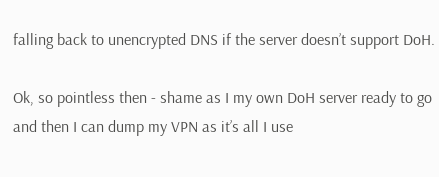falling back to unencrypted DNS if the server doesn’t support DoH.

Ok, so pointless then - shame as I my own DoH server ready to go and then I can dump my VPN as it’s all I use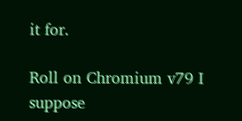it for.

Roll on Chromium v79 I suppose